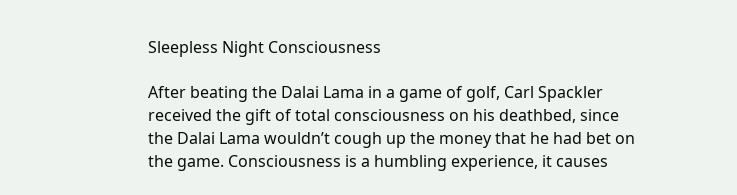Sleepless Night Consciousness

After beating the Dalai Lama in a game of golf, Carl Spackler received the gift of total consciousness on his deathbed, since the Dalai Lama wouldn’t cough up the money that he had bet on the game. Consciousness is a humbling experience, it causes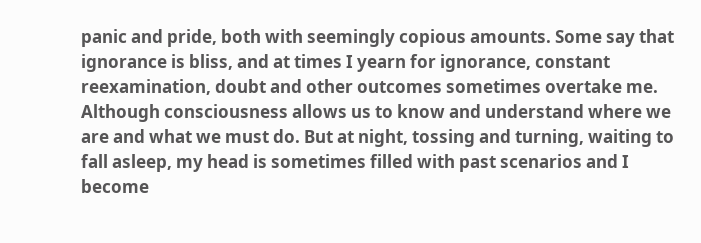panic and pride, both with seemingly copious amounts. Some say that ignorance is bliss, and at times I yearn for ignorance, constant reexamination, doubt and other outcomes sometimes overtake me. Although consciousness allows us to know and understand where we are and what we must do. But at night, tossing and turning, waiting to fall asleep, my head is sometimes filled with past scenarios and I become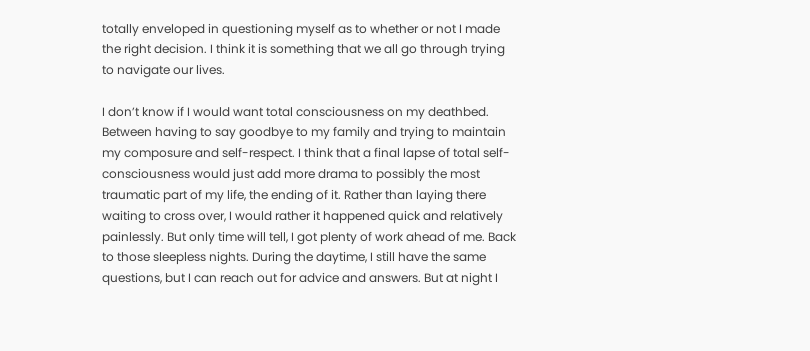totally enveloped in questioning myself as to whether or not I made the right decision. I think it is something that we all go through trying to navigate our lives.

I don’t know if I would want total consciousness on my deathbed. Between having to say goodbye to my family and trying to maintain my composure and self-respect. I think that a final lapse of total self-consciousness would just add more drama to possibly the most traumatic part of my life, the ending of it. Rather than laying there waiting to cross over, I would rather it happened quick and relatively painlessly. But only time will tell, I got plenty of work ahead of me. Back to those sleepless nights. During the daytime, I still have the same questions, but I can reach out for advice and answers. But at night I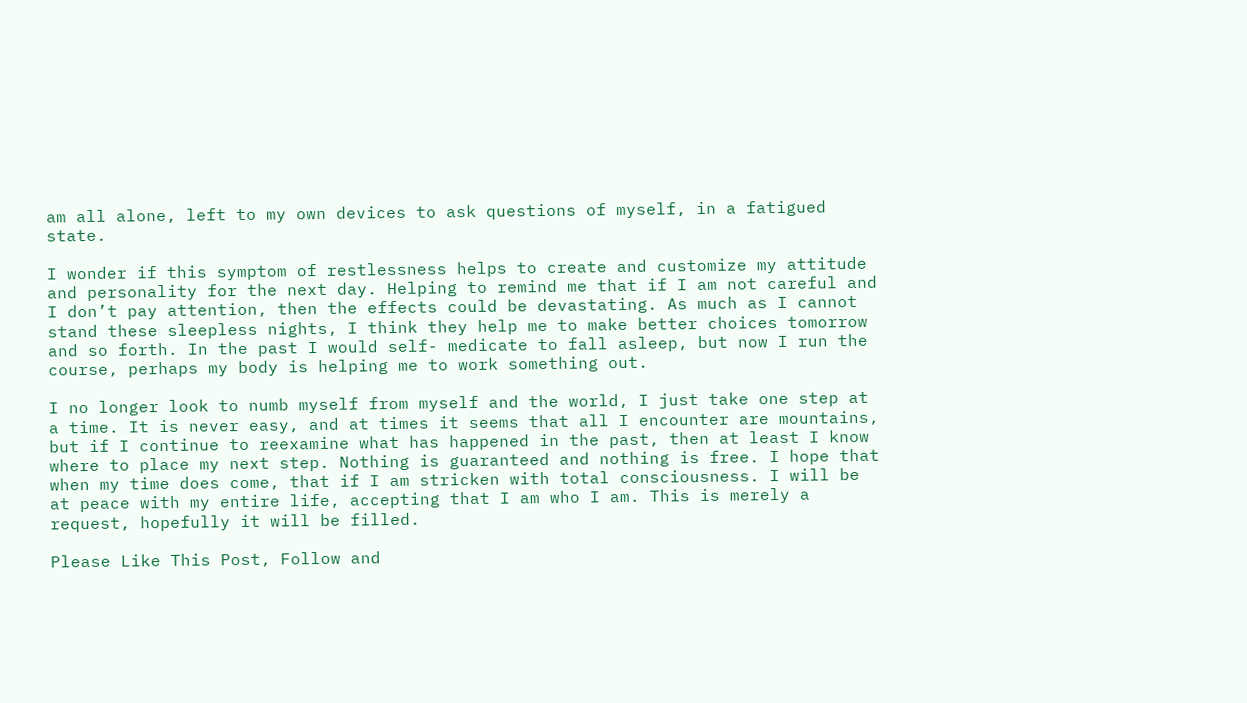am all alone, left to my own devices to ask questions of myself, in a fatigued state.

I wonder if this symptom of restlessness helps to create and customize my attitude and personality for the next day. Helping to remind me that if I am not careful and I don’t pay attention, then the effects could be devastating. As much as I cannot stand these sleepless nights, I think they help me to make better choices tomorrow and so forth. In the past I would self- medicate to fall asleep, but now I run the course, perhaps my body is helping me to work something out.

I no longer look to numb myself from myself and the world, I just take one step at a time. It is never easy, and at times it seems that all I encounter are mountains, but if I continue to reexamine what has happened in the past, then at least I know where to place my next step. Nothing is guaranteed and nothing is free. I hope that when my time does come, that if I am stricken with total consciousness. I will be at peace with my entire life, accepting that I am who I am. This is merely a request, hopefully it will be filled.

Please Like This Post, Follow and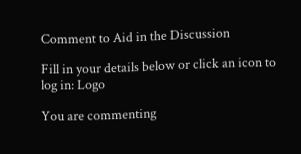Comment to Aid in the Discussion

Fill in your details below or click an icon to log in: Logo

You are commenting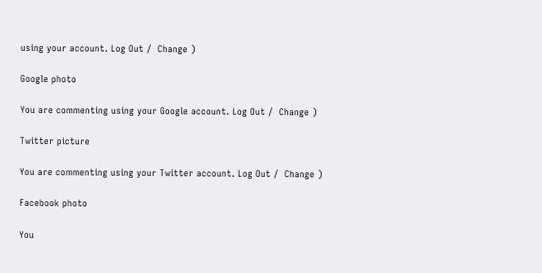using your account. Log Out /  Change )

Google photo

You are commenting using your Google account. Log Out /  Change )

Twitter picture

You are commenting using your Twitter account. Log Out /  Change )

Facebook photo

You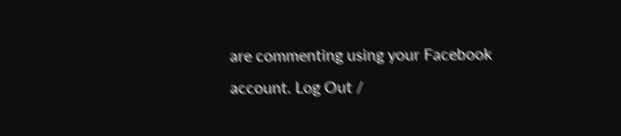are commenting using your Facebook account. Log Out /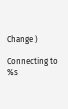Change )

Connecting to %s